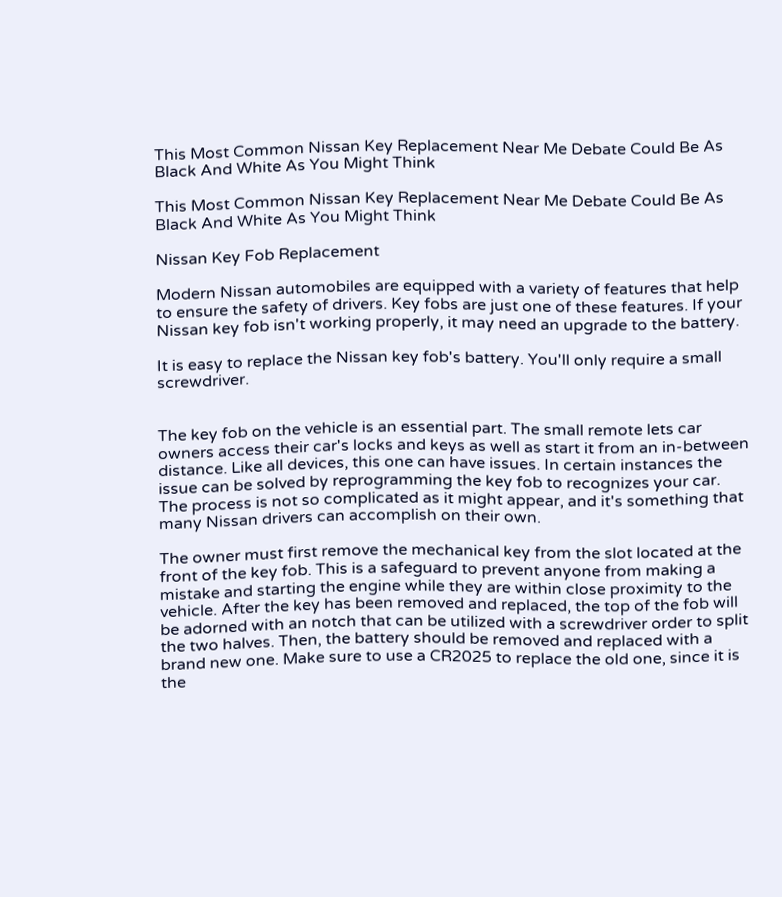This Most Common Nissan Key Replacement Near Me Debate Could Be As Black And White As You Might Think

This Most Common Nissan Key Replacement Near Me Debate Could Be As Black And White As You Might Think

Nissan Key Fob Replacement

Modern Nissan automobiles are equipped with a variety of features that help to ensure the safety of drivers. Key fobs are just one of these features. If your Nissan key fob isn't working properly, it may need an upgrade to the battery.

It is easy to replace the Nissan key fob's battery. You'll only require a small screwdriver.


The key fob on the vehicle is an essential part. The small remote lets car owners access their car's locks and keys as well as start it from an in-between distance. Like all devices, this one can have issues. In certain instances the issue can be solved by reprogramming the key fob to recognizes your car. The process is not so complicated as it might appear, and it's something that many Nissan drivers can accomplish on their own.

The owner must first remove the mechanical key from the slot located at the front of the key fob. This is a safeguard to prevent anyone from making a mistake and starting the engine while they are within close proximity to the vehicle. After the key has been removed and replaced, the top of the fob will be adorned with an notch that can be utilized with a screwdriver order to split the two halves. Then, the battery should be removed and replaced with a brand new one. Make sure to use a CR2025 to replace the old one, since it is the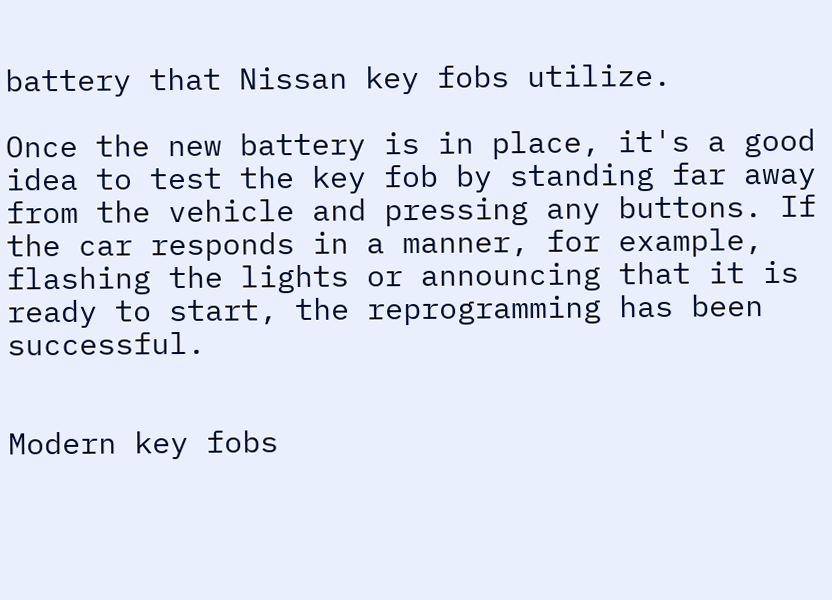battery that Nissan key fobs utilize.

Once the new battery is in place, it's a good idea to test the key fob by standing far away from the vehicle and pressing any buttons. If the car responds in a manner, for example, flashing the lights or announcing that it is ready to start, the reprogramming has been successful.


Modern key fobs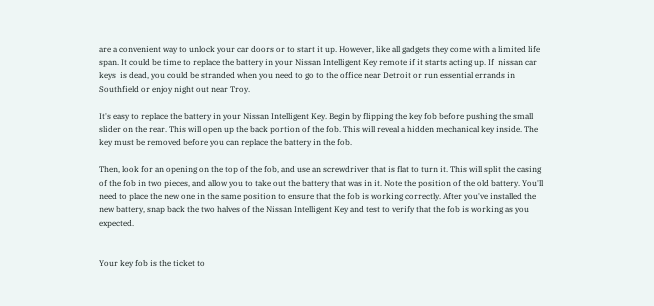are a convenient way to unlock your car doors or to start it up. However, like all gadgets they come with a limited life span. It could be time to replace the battery in your Nissan Intelligent Key remote if it starts acting up. If  nissan car keys  is dead, you could be stranded when you need to go to the office near Detroit or run essential errands in Southfield or enjoy night out near Troy.

It's easy to replace the battery in your Nissan Intelligent Key. Begin by flipping the key fob before pushing the small slider on the rear. This will open up the back portion of the fob. This will reveal a hidden mechanical key inside. The key must be removed before you can replace the battery in the fob.

Then, look for an opening on the top of the fob, and use an screwdriver that is flat to turn it. This will split the casing of the fob in two pieces, and allow you to take out the battery that was in it. Note the position of the old battery. You'll need to place the new one in the same position to ensure that the fob is working correctly. After you've installed the new battery, snap back the two halves of the Nissan Intelligent Key and test to verify that the fob is working as you expected.


Your key fob is the ticket to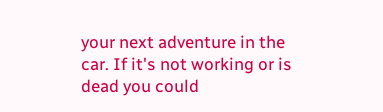your next adventure in the car. If it's not working or is dead you could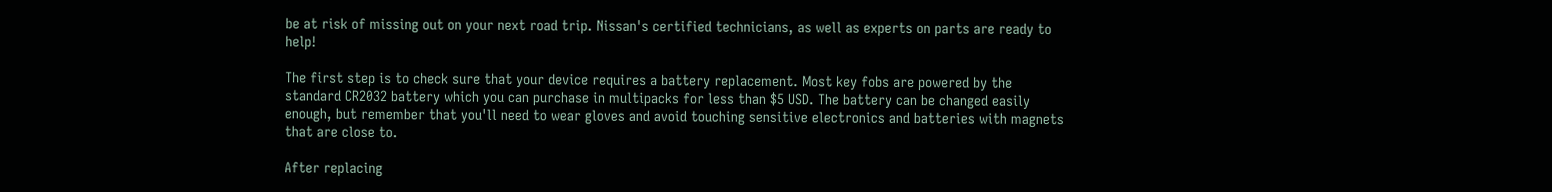be at risk of missing out on your next road trip. Nissan's certified technicians, as well as experts on parts are ready to help!

The first step is to check sure that your device requires a battery replacement. Most key fobs are powered by the standard CR2032 battery which you can purchase in multipacks for less than $5 USD. The battery can be changed easily enough, but remember that you'll need to wear gloves and avoid touching sensitive electronics and batteries with magnets that are close to.

After replacing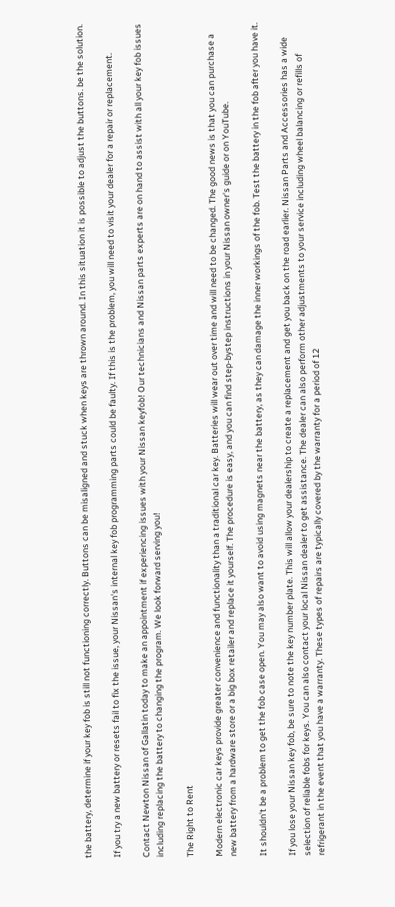the battery, determine if your key fob is still not functioning correctly. Buttons can be misaligned and stuck when keys are thrown around. In this situation it is possible to adjust the buttons. be the solution.

If you try a new battery or resets fail to fix the issue, your Nissan's internal key fob programming parts could be faulty. If this is the problem, you will need to visit your dealer for a repair or replacement.

Contact Newton Nissan of Gallatin today to make an appointment if experiencing issues with your Nissan keyfob! Our technicians and Nissan parts experts are on hand to assist with all your key fob issues including replacing the battery to changing the program. We look forward serving you!

The Right to Rent

Modern electronic car keys provide greater convenience and functionality than a traditional car key. Batteries will wear out over time and will need to be changed. The good news is that you can purchase a new battery from a hardware store or a big box retailer and replace it yourself. The procedure is easy, and you can find step-bystep instructions in your Nissan owner's guide or on YouTube.

It shouldn't be a problem to get the fob case open. You may also want to avoid using magnets near the battery, as they can damage the inner workings of the fob. Test the battery in the fob after you have it.

If you lose your Nissan key fob, be sure to note the key number plate. This will allow your dealership to create a replacement and get you back on the road earlier. Nissan Parts and Accessories has a wide selection of reliable fobs for keys. You can also contact your local Nissan dealer to get assistance. The dealer can also perform other adjustments to your service including wheel balancing or refills of refrigerant in the event that you have a warranty. These types of repairs are typically covered by the warranty for a period of 12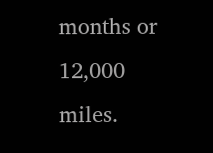months or 12,000 miles.